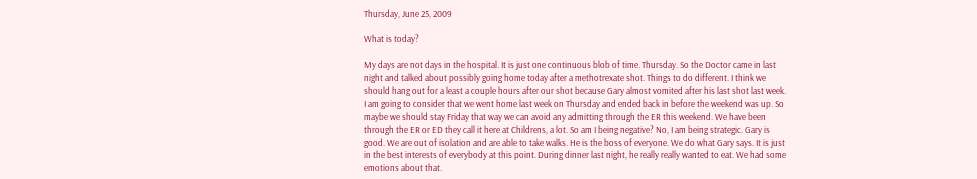Thursday, June 25, 2009

What is today?

My days are not days in the hospital. It is just one continuous blob of time. Thursday. So the Doctor came in last night and talked about possibly going home today after a methotrexate shot. Things to do different. I think we should hang out for a least a couple hours after our shot because Gary almost vomited after his last shot last week. I am going to consider that we went home last week on Thursday and ended back in before the weekend was up. So maybe we should stay Friday that way we can avoid any admitting through the ER this weekend. We have been through the ER or ED they call it here at Childrens, a lot. So am I being negative? No, I am being strategic. Gary is good. We are out of isolation and are able to take walks. He is the boss of everyone. We do what Gary says. It is just in the best interests of everybody at this point. During dinner last night, he really really wanted to eat. We had some emotions about that.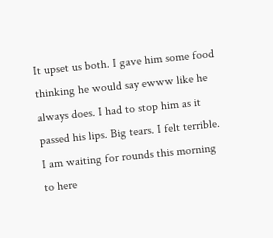It upset us both. I gave him some food thinking he would say ewww like he always does. I had to stop him as it passed his lips. Big tears. I felt terrible. I am waiting for rounds this morning to here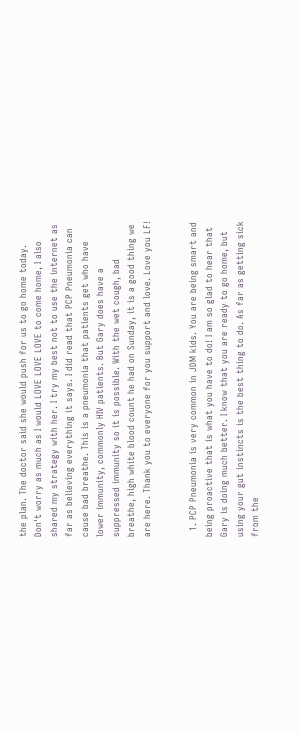the plan. The doctor said she would push for us to go home today. Don't worry as much as I would LOVE LOVE LOVE to come home, I also shared my strategy with her. I try my best not to use the internet as far as believing everything it says. I did read that PCP Pneumonia can cause bad breathe. This is a pneumonia that patients get who have lower immunity, commonly HIV patients. But Gary does have a suppressed immunity so it is possible. With the wet cough, bad breathe, high white blood count he had on Sunday, it is a good thing we are here. Thank you to everyone for you support and love. Love you LF!


  1. PCP Pneumonia is very common in JDM kids. You are being smart and being proactive that is what you have to do! I am so glad to hear that Gary is doing much better. I know that you are ready to go home, but using your gut instincts is the best thing to do. As far as getting sick from the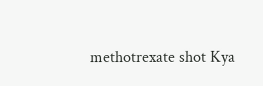methotrexate shot Kya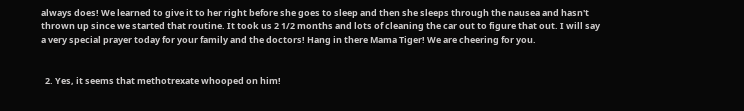always does! We learned to give it to her right before she goes to sleep and then she sleeps through the nausea and hasn't thrown up since we started that routine. It took us 2 1/2 months and lots of cleaning the car out to figure that out. I will say a very special prayer today for your family and the doctors! Hang in there Mama Tiger! We are cheering for you.


  2. Yes, it seems that methotrexate whooped on him!